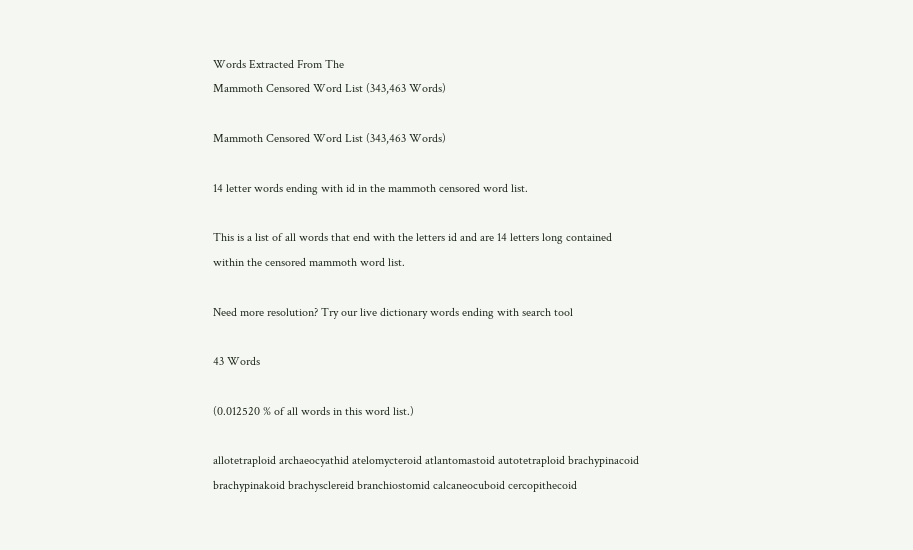Words Extracted From The
Mammoth Censored Word List (343,463 Words)

Mammoth Censored Word List (343,463 Words)

14 letter words ending with id in the mammoth censored word list.

This is a list of all words that end with the letters id and are 14 letters long contained within the censored mammoth word list.

Need more resolution? Try our live dictionary words ending with search tool

43 Words

(0.012520 % of all words in this word list.)

allotetraploid archaeocyathid atelomycteroid atlantomastoid autotetraploid brachypinacoid brachypinakoid brachysclereid branchiostomid calcaneocuboid cercopithecoid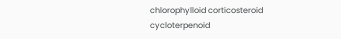chlorophylloid corticosteroid cycloterpenoid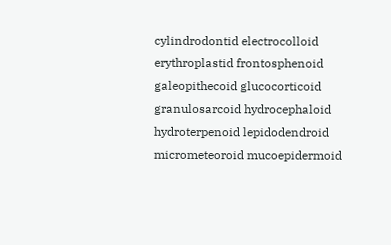cylindrodontid electrocolloid erythroplastid frontosphenoid galeopithecoid glucocorticoid granulosarcoid hydrocephaloid hydroterpenoid lepidodendroid micrometeoroid mucoepidermoid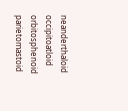neanderthaloid occipitoatloid orbitosphenoid parietomastoid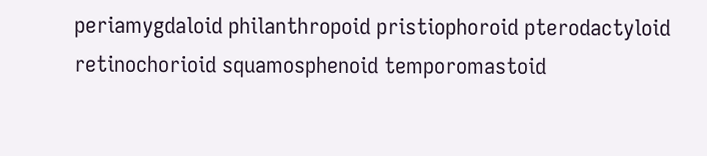periamygdaloid philanthropoid pristiophoroid pterodactyloid retinochorioid squamosphenoid temporomastoid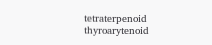tetraterpenoid thyroarytenoid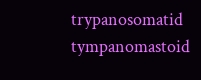trypanosomatid tympanomastoid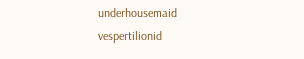underhousemaid vespertilionid